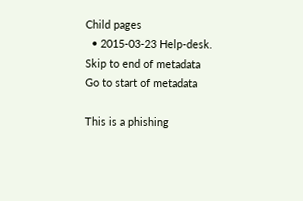Child pages
  • 2015-03-23 Help-desk.
Skip to end of metadata
Go to start of metadata

This is a phishing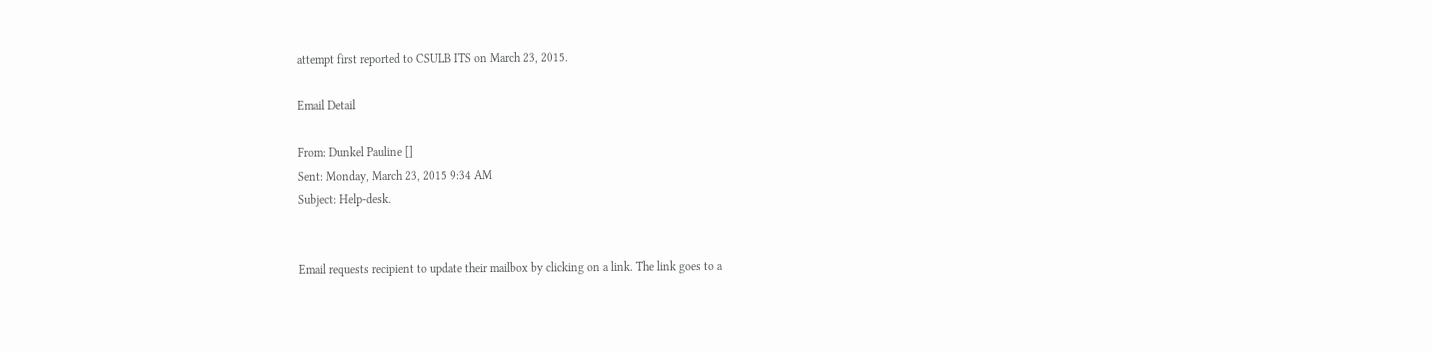attempt first reported to CSULB ITS on March 23, 2015.

Email Detail

From: Dunkel Pauline []
Sent: Monday, March 23, 2015 9:34 AM
Subject: Help-desk.


Email requests recipient to update their mailbox by clicking on a link. The link goes to a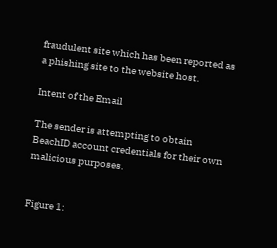fraudulent site which has been reported as a phishing site to the website host.

Intent of the Email

The sender is attempting to obtain BeachID account credentials for their own malicious purposes.


Figure 1: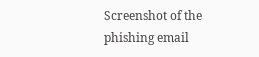Screenshot of the phishing email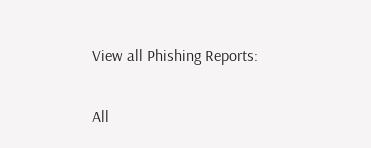View all Phishing Reports:

All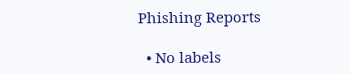Phishing Reports

  • No labels